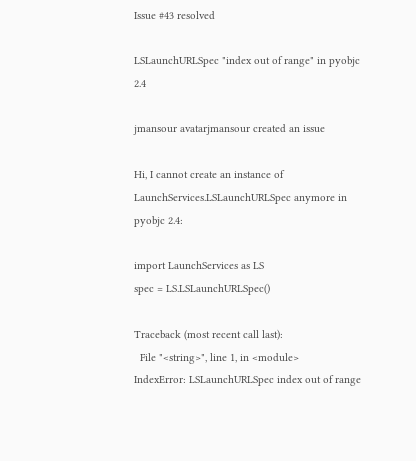Issue #43 resolved

LSLaunchURLSpec "index out of range" in pyobjc 2.4

jmansour avatarjmansour created an issue

Hi, I cannot create an instance of LaunchServices.LSLaunchURLSpec anymore in pyobjc 2.4:

import LaunchServices as LS
spec = LS.LSLaunchURLSpec()

Traceback (most recent call last):
  File "<string>", line 1, in <module>
IndexError: LSLaunchURLSpec index out of range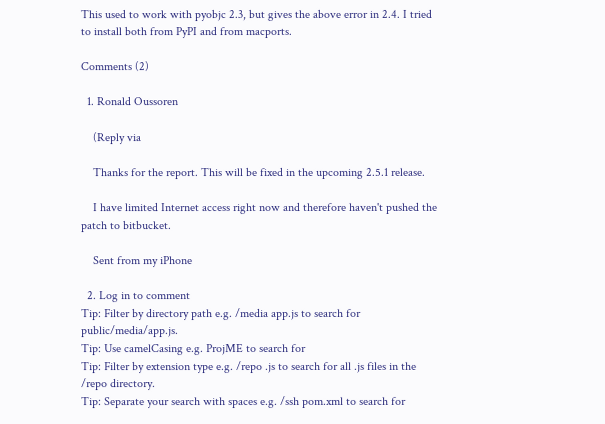This used to work with pyobjc 2.3, but gives the above error in 2.4. I tried to install both from PyPI and from macports.

Comments (2)

  1. Ronald Oussoren

    (Reply via

    Thanks for the report. This will be fixed in the upcoming 2.5.1 release.

    I have limited Internet access right now and therefore haven't pushed the patch to bitbucket.

    Sent from my iPhone

  2. Log in to comment
Tip: Filter by directory path e.g. /media app.js to search for public/media/app.js.
Tip: Use camelCasing e.g. ProjME to search for
Tip: Filter by extension type e.g. /repo .js to search for all .js files in the /repo directory.
Tip: Separate your search with spaces e.g. /ssh pom.xml to search for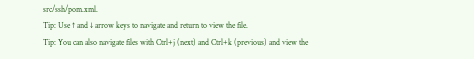src/ssh/pom.xml.
Tip: Use ↑ and ↓ arrow keys to navigate and return to view the file.
Tip: You can also navigate files with Ctrl+j (next) and Ctrl+k (previous) and view the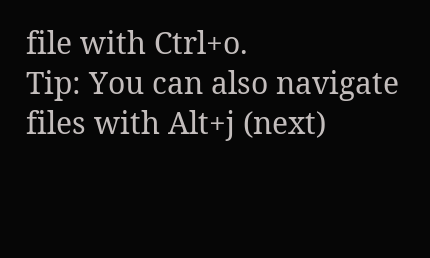file with Ctrl+o.
Tip: You can also navigate files with Alt+j (next)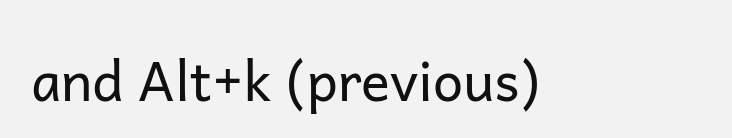and Alt+k (previous)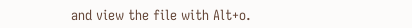and view the file with Alt+o.